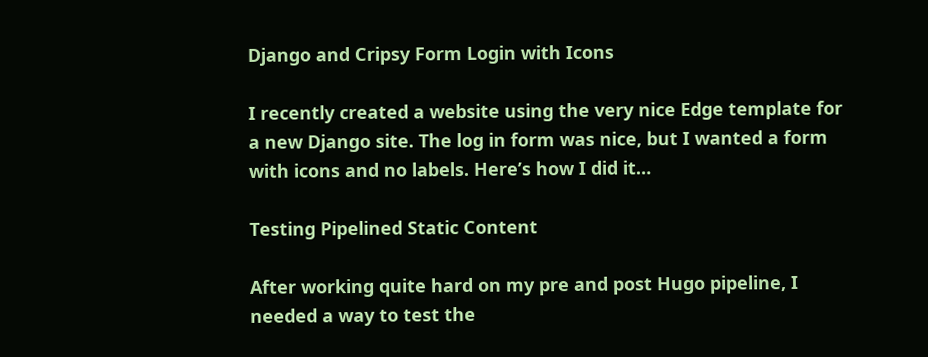Django and Cripsy Form Login with Icons

I recently created a website using the very nice Edge template for a new Django site. The log in form was nice, but I wanted a form with icons and no labels. Here’s how I did it…

Testing Pipelined Static Content

After working quite hard on my pre and post Hugo pipeline, I needed a way to test the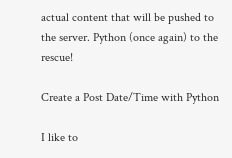actual content that will be pushed to the server. Python (once again) to the rescue!

Create a Post Date/Time with Python

I like to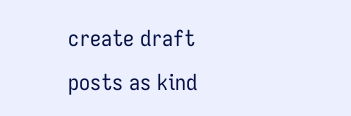create draft posts as kind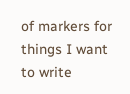of markers for things I want to write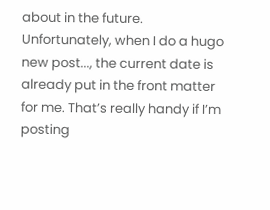about in the future. Unfortunately, when I do a hugo new post..., the current date is already put in the front matter for me. That’s really handy if I’m posting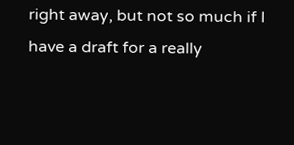right away, but not so much if I have a draft for a really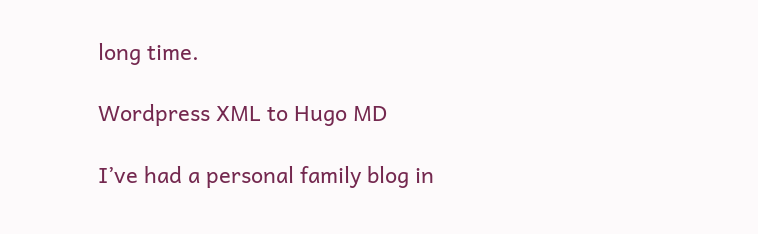long time.

Wordpress XML to Hugo MD

I’ve had a personal family blog in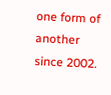one form of another since 2002.